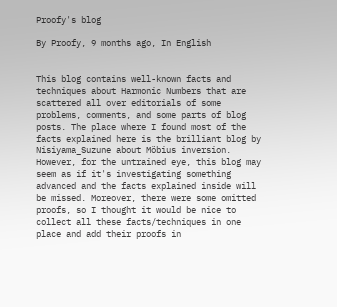Proofy's blog

By Proofy, 9 months ago, In English


This blog contains well-known facts and techniques about Harmonic Numbers that are scattered all over editorials of some problems, comments, and some parts of blog posts. The place where I found most of the facts explained here is the brilliant blog by Nisiyama_Suzune about Möbius inversion. However, for the untrained eye, this blog may seem as if it's investigating something advanced and the facts explained inside will be missed. Moreover, there were some omitted proofs, so I thought it would be nice to collect all these facts/techniques in one place and add their proofs in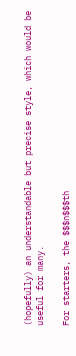(hopefully) an understandable but precise style, which would be useful for many.

For starters, the $$$n$$$th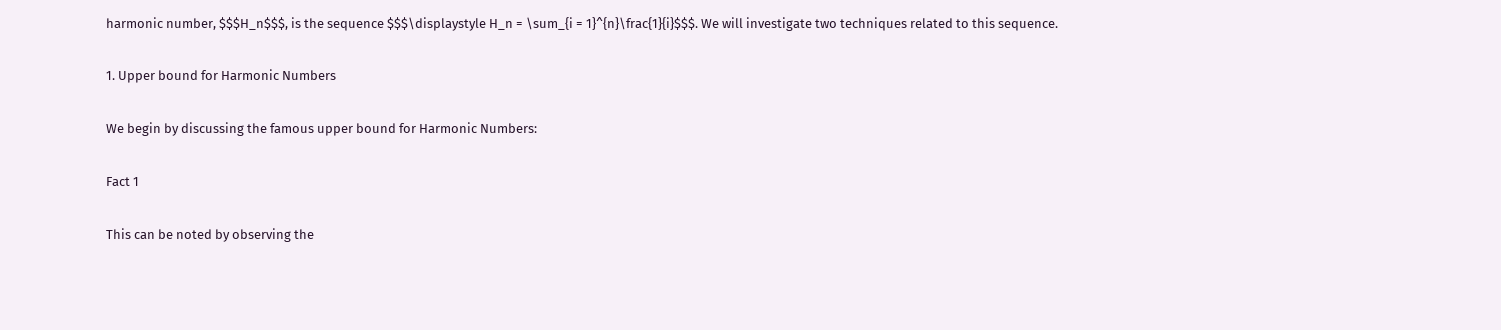harmonic number, $$$H_n$$$, is the sequence $$$\displaystyle H_n = \sum_{i = 1}^{n}\frac{1}{i}$$$. We will investigate two techniques related to this sequence.

1. Upper bound for Harmonic Numbers

We begin by discussing the famous upper bound for Harmonic Numbers:

Fact 1

This can be noted by observing the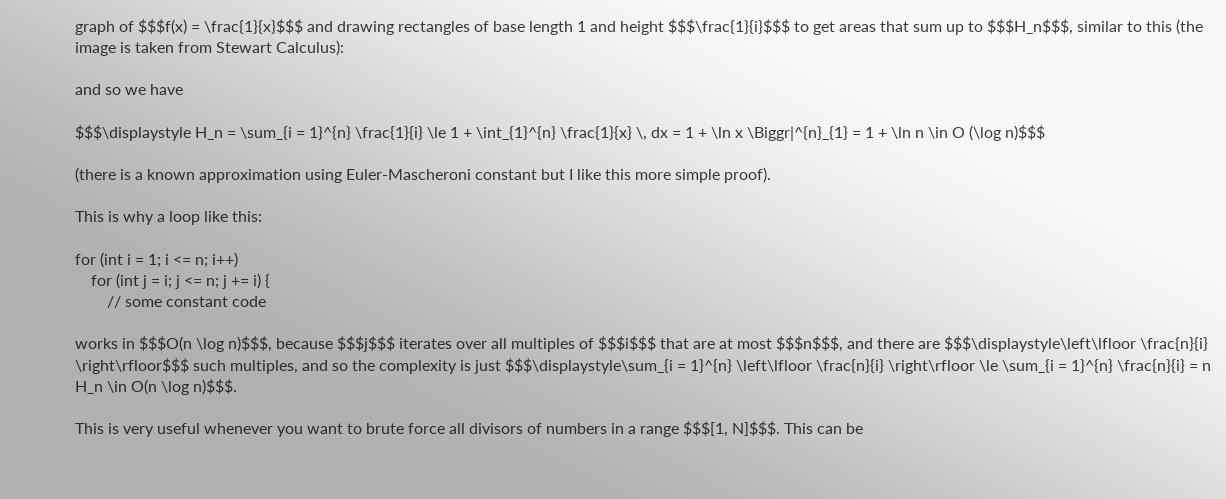graph of $$$f(x) = \frac{1}{x}$$$ and drawing rectangles of base length 1 and height $$$\frac{1}{i}$$$ to get areas that sum up to $$$H_n$$$, similar to this (the image is taken from Stewart Calculus):

and so we have

$$$\displaystyle H_n = \sum_{i = 1}^{n} \frac{1}{i} \le 1 + \int_{1}^{n} \frac{1}{x} \, dx = 1 + \ln x \Biggr|^{n}_{1} = 1 + \ln n \in O (\log n)$$$

(there is a known approximation using Euler-Mascheroni constant but I like this more simple proof).

This is why a loop like this:

for (int i = 1; i <= n; i++)
    for (int j = i; j <= n; j += i) {
        // some constant code

works in $$$O(n \log n)$$$, because $$$j$$$ iterates over all multiples of $$$i$$$ that are at most $$$n$$$, and there are $$$\displaystyle\left\lfloor \frac{n}{i} \right\rfloor$$$ such multiples, and so the complexity is just $$$\displaystyle\sum_{i = 1}^{n} \left\lfloor \frac{n}{i} \right\rfloor \le \sum_{i = 1}^{n} \frac{n}{i} = n H_n \in O(n \log n)$$$.

This is very useful whenever you want to brute force all divisors of numbers in a range $$$[1, N]$$$. This can be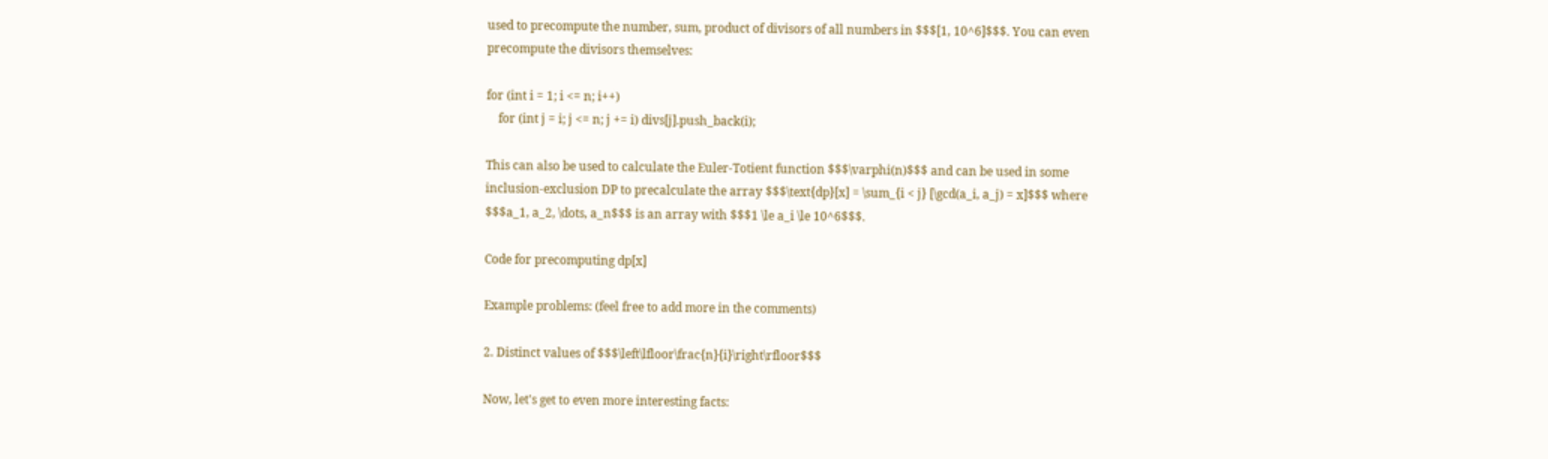used to precompute the number, sum, product of divisors of all numbers in $$$[1, 10^6]$$$. You can even precompute the divisors themselves:

for (int i = 1; i <= n; i++)
    for (int j = i; j <= n; j += i) divs[j].push_back(i);

This can also be used to calculate the Euler-Totient function $$$\varphi(n)$$$ and can be used in some inclusion-exclusion DP to precalculate the array $$$\text{dp}[x] = \sum_{i < j} [\gcd(a_i, a_j) = x]$$$ where $$$a_1, a_2, \dots, a_n$$$ is an array with $$$1 \le a_i \le 10^6$$$.

Code for precomputing dp[x]

Example problems: (feel free to add more in the comments)

2. Distinct values of $$$\left\lfloor\frac{n}{i}\right\rfloor$$$

Now, let's get to even more interesting facts: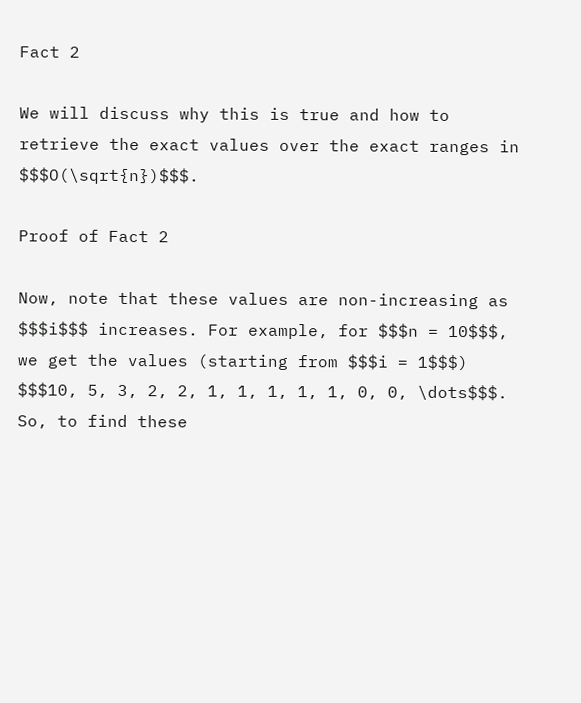Fact 2

We will discuss why this is true and how to retrieve the exact values over the exact ranges in $$$O(\sqrt{n})$$$.

Proof of Fact 2

Now, note that these values are non-increasing as $$$i$$$ increases. For example, for $$$n = 10$$$, we get the values (starting from $$$i = 1$$$) $$$10, 5, 3, 2, 2, 1, 1, 1, 1, 1, 0, 0, \dots$$$. So, to find these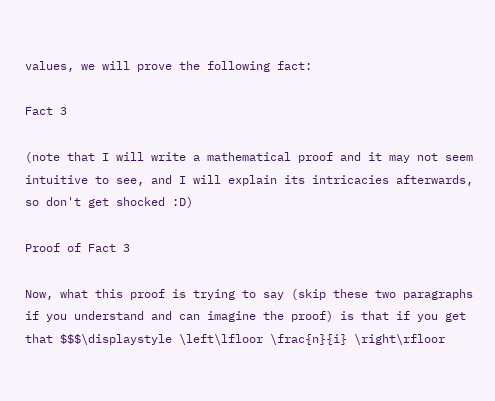values, we will prove the following fact:

Fact 3

(note that I will write a mathematical proof and it may not seem intuitive to see, and I will explain its intricacies afterwards, so don't get shocked :D)

Proof of Fact 3

Now, what this proof is trying to say (skip these two paragraphs if you understand and can imagine the proof) is that if you get that $$$\displaystyle \left\lfloor \frac{n}{i} \right\rfloor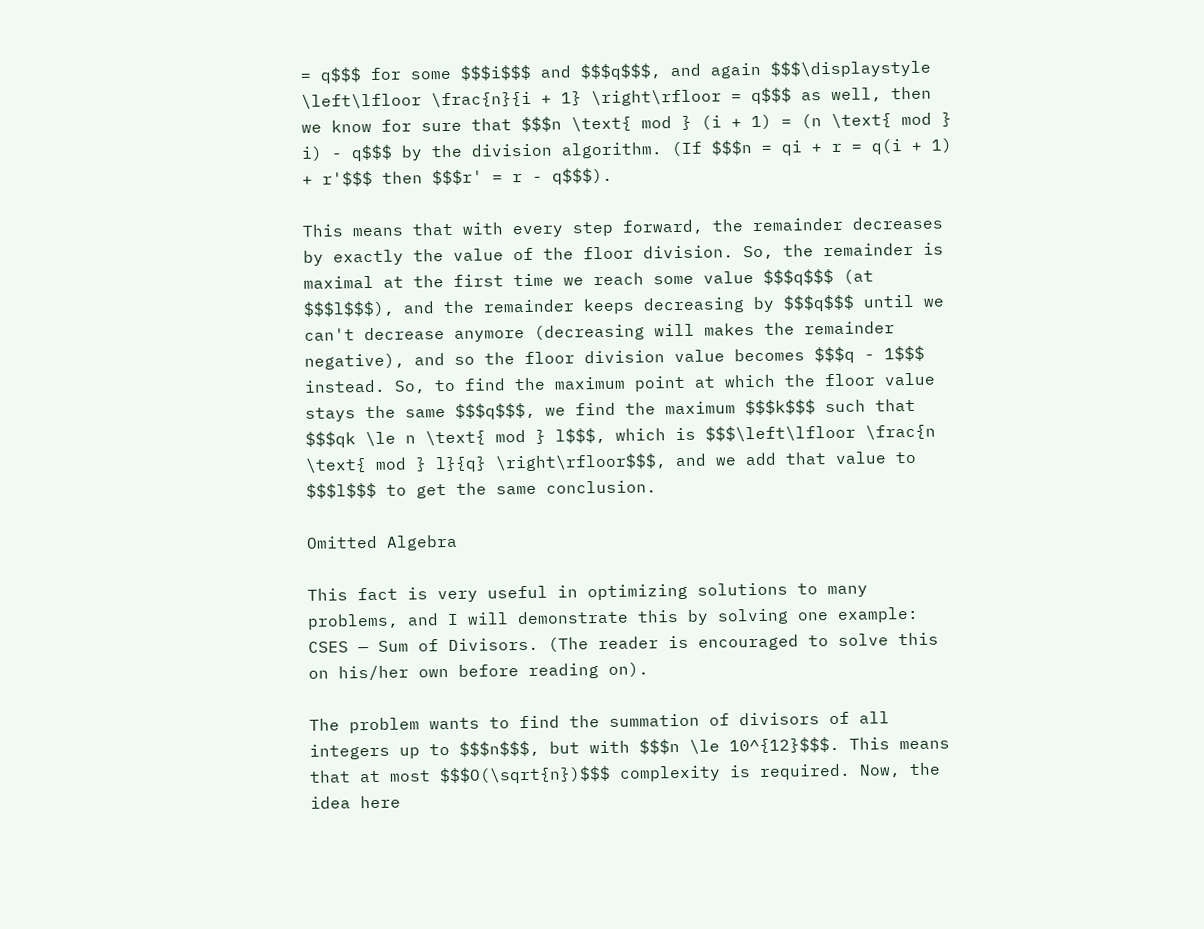= q$$$ for some $$$i$$$ and $$$q$$$, and again $$$\displaystyle \left\lfloor \frac{n}{i + 1} \right\rfloor = q$$$ as well, then we know for sure that $$$n \text{ mod } (i + 1) = (n \text{ mod } i) - q$$$ by the division algorithm. (If $$$n = qi + r = q(i + 1) + r'$$$ then $$$r' = r - q$$$).

This means that with every step forward, the remainder decreases by exactly the value of the floor division. So, the remainder is maximal at the first time we reach some value $$$q$$$ (at $$$l$$$), and the remainder keeps decreasing by $$$q$$$ until we can't decrease anymore (decreasing will makes the remainder negative), and so the floor division value becomes $$$q - 1$$$ instead. So, to find the maximum point at which the floor value stays the same $$$q$$$, we find the maximum $$$k$$$ such that $$$qk \le n \text{ mod } l$$$, which is $$$\left\lfloor \frac{n \text{ mod } l}{q} \right\rfloor$$$, and we add that value to $$$l$$$ to get the same conclusion.

Omitted Algebra

This fact is very useful in optimizing solutions to many problems, and I will demonstrate this by solving one example: CSES — Sum of Divisors. (The reader is encouraged to solve this on his/her own before reading on).

The problem wants to find the summation of divisors of all integers up to $$$n$$$, but with $$$n \le 10^{12}$$$. This means that at most $$$O(\sqrt{n})$$$ complexity is required. Now, the idea here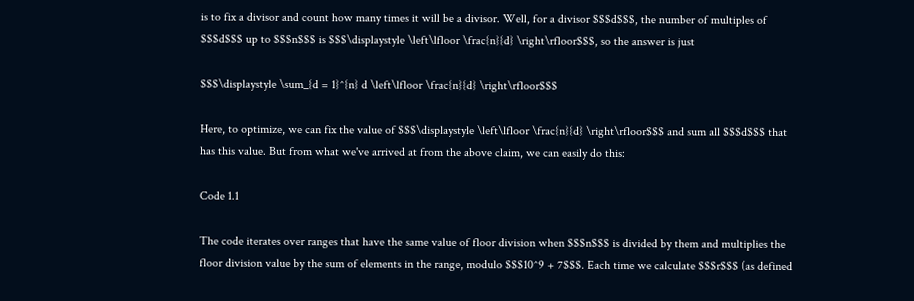is to fix a divisor and count how many times it will be a divisor. Well, for a divisor $$$d$$$, the number of multiples of $$$d$$$ up to $$$n$$$ is $$$\displaystyle \left\lfloor \frac{n}{d} \right\rfloor$$$, so the answer is just

$$$\displaystyle \sum_{d = 1}^{n} d \left\lfloor \frac{n}{d} \right\rfloor$$$

Here, to optimize, we can fix the value of $$$\displaystyle \left\lfloor \frac{n}{d} \right\rfloor$$$ and sum all $$$d$$$ that has this value. But from what we've arrived at from the above claim, we can easily do this:

Code 1.1

The code iterates over ranges that have the same value of floor division when $$$n$$$ is divided by them and multiplies the floor division value by the sum of elements in the range, modulo $$$10^9 + 7$$$. Each time we calculate $$$r$$$ (as defined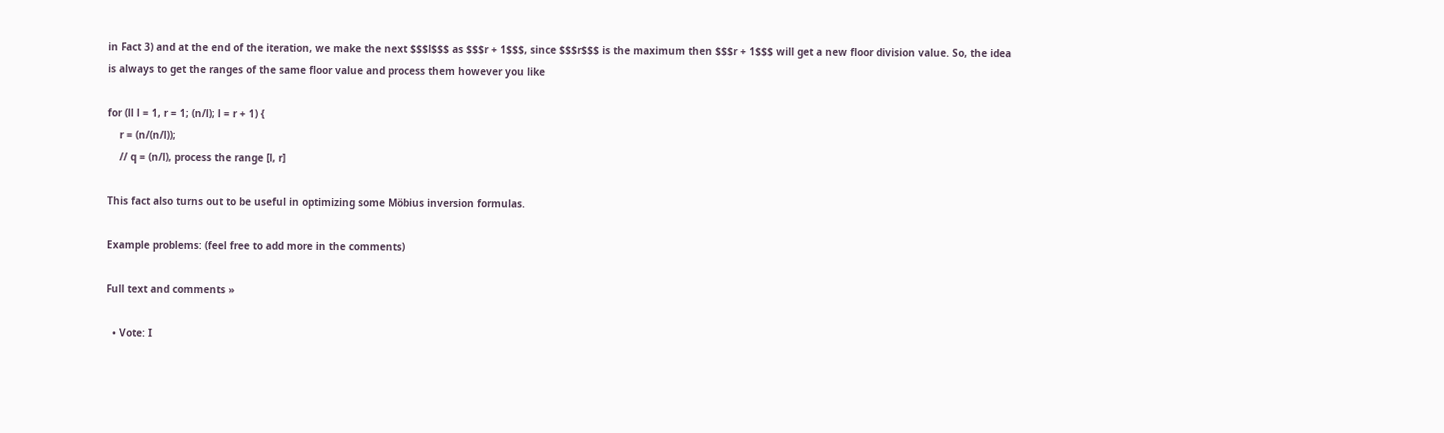in Fact 3) and at the end of the iteration, we make the next $$$l$$$ as $$$r + 1$$$, since $$$r$$$ is the maximum then $$$r + 1$$$ will get a new floor division value. So, the idea is always to get the ranges of the same floor value and process them however you like

for (ll l = 1, r = 1; (n/l); l = r + 1) {
    r = (n/(n/l));
    // q = (n/l), process the range [l, r]

This fact also turns out to be useful in optimizing some Möbius inversion formulas.

Example problems: (feel free to add more in the comments)

Full text and comments »

  • Vote: I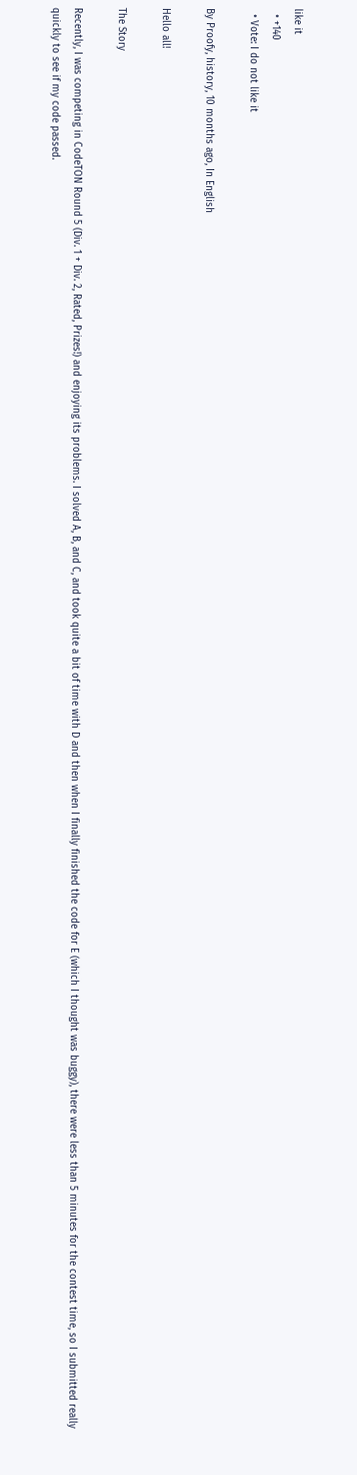like it
  • +140
  • Vote: I do not like it

By Proofy, history, 10 months ago, In English

Hello all!

The Story

Recently, I was competing in CodeTON Round 5 (Div. 1 + Div. 2, Rated, Prizes!) and enjoying its problems. I solved A, B, and C, and took quite a bit of time with D and then when I finally finished the code for E (which I thought was buggy), there were less than 5 minutes for the contest time, so I submitted really quickly to see if my code passed.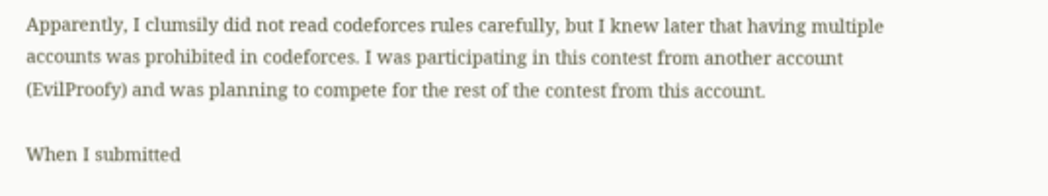Apparently, I clumsily did not read codeforces rules carefully, but I knew later that having multiple accounts was prohibited in codeforces. I was participating in this contest from another account (EvilProofy) and was planning to compete for the rest of the contest from this account.

When I submitted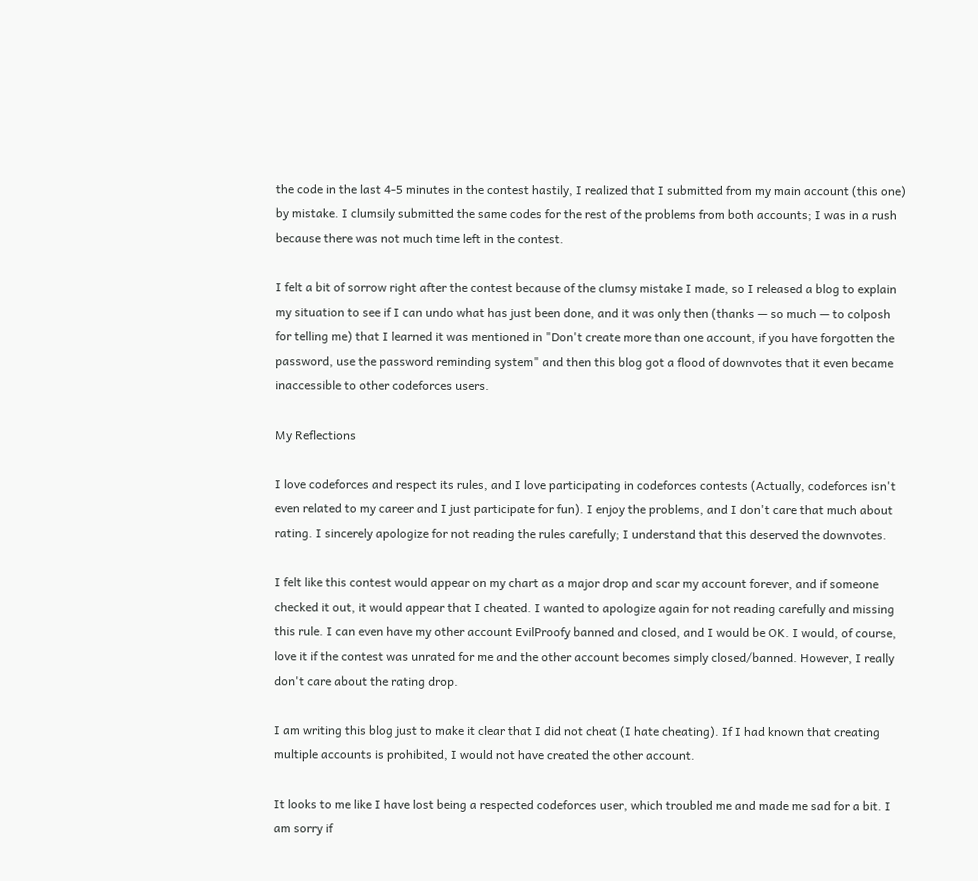the code in the last 4-5 minutes in the contest hastily, I realized that I submitted from my main account (this one) by mistake. I clumsily submitted the same codes for the rest of the problems from both accounts; I was in a rush because there was not much time left in the contest.

I felt a bit of sorrow right after the contest because of the clumsy mistake I made, so I released a blog to explain my situation to see if I can undo what has just been done, and it was only then (thanks — so much — to colposh for telling me) that I learned it was mentioned in "Don't create more than one account, if you have forgotten the password, use the password reminding system" and then this blog got a flood of downvotes that it even became inaccessible to other codeforces users.

My Reflections

I love codeforces and respect its rules, and I love participating in codeforces contests (Actually, codeforces isn't even related to my career and I just participate for fun). I enjoy the problems, and I don't care that much about rating. I sincerely apologize for not reading the rules carefully; I understand that this deserved the downvotes.

I felt like this contest would appear on my chart as a major drop and scar my account forever, and if someone checked it out, it would appear that I cheated. I wanted to apologize again for not reading carefully and missing this rule. I can even have my other account EvilProofy banned and closed, and I would be OK. I would, of course, love it if the contest was unrated for me and the other account becomes simply closed/banned. However, I really don't care about the rating drop.

I am writing this blog just to make it clear that I did not cheat (I hate cheating). If I had known that creating multiple accounts is prohibited, I would not have created the other account.

It looks to me like I have lost being a respected codeforces user, which troubled me and made me sad for a bit. I am sorry if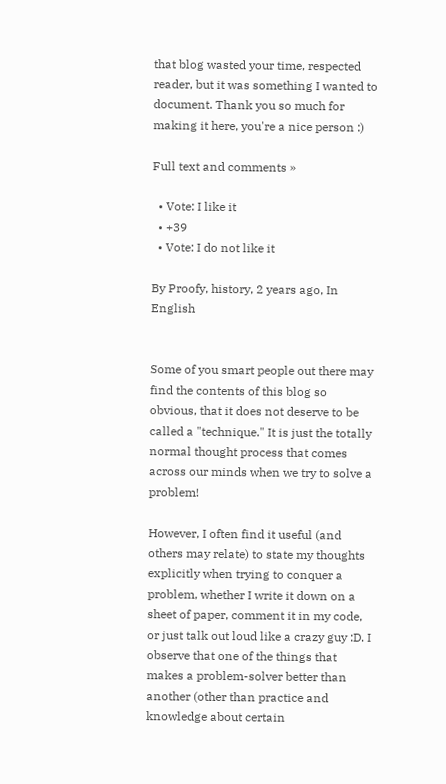that blog wasted your time, respected reader, but it was something I wanted to document. Thank you so much for making it here, you're a nice person :)

Full text and comments »

  • Vote: I like it
  • +39
  • Vote: I do not like it

By Proofy, history, 2 years ago, In English


Some of you smart people out there may find the contents of this blog so obvious, that it does not deserve to be called a "technique." It is just the totally normal thought process that comes across our minds when we try to solve a problem!

However, I often find it useful (and others may relate) to state my thoughts explicitly when trying to conquer a problem, whether I write it down on a sheet of paper, comment it in my code, or just talk out loud like a crazy guy :D. I observe that one of the things that makes a problem-solver better than another (other than practice and knowledge about certain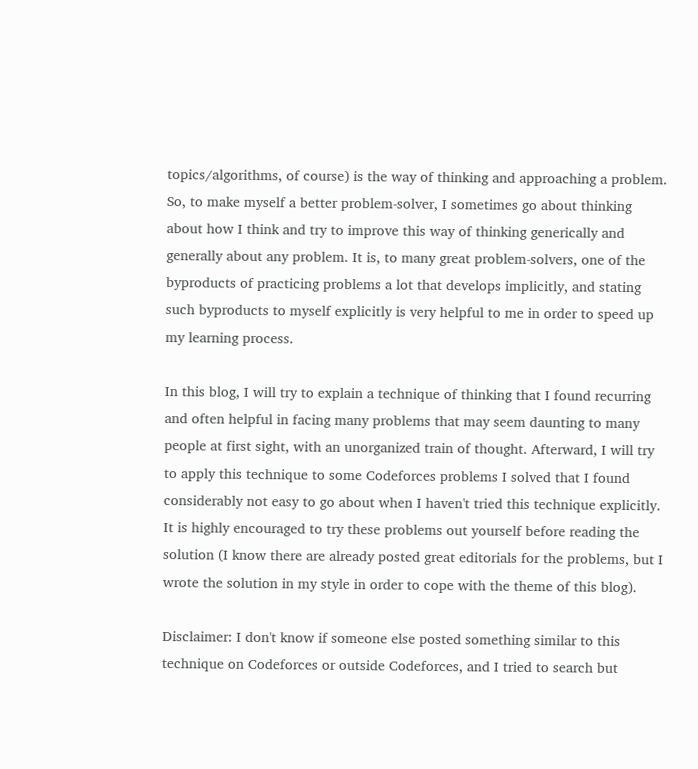topics/algorithms, of course) is the way of thinking and approaching a problem. So, to make myself a better problem-solver, I sometimes go about thinking about how I think and try to improve this way of thinking generically and generally about any problem. It is, to many great problem-solvers, one of the byproducts of practicing problems a lot that develops implicitly, and stating such byproducts to myself explicitly is very helpful to me in order to speed up my learning process.

In this blog, I will try to explain a technique of thinking that I found recurring and often helpful in facing many problems that may seem daunting to many people at first sight, with an unorganized train of thought. Afterward, I will try to apply this technique to some Codeforces problems I solved that I found considerably not easy to go about when I haven't tried this technique explicitly. It is highly encouraged to try these problems out yourself before reading the solution (I know there are already posted great editorials for the problems, but I wrote the solution in my style in order to cope with the theme of this blog).

Disclaimer: I don't know if someone else posted something similar to this technique on Codeforces or outside Codeforces, and I tried to search but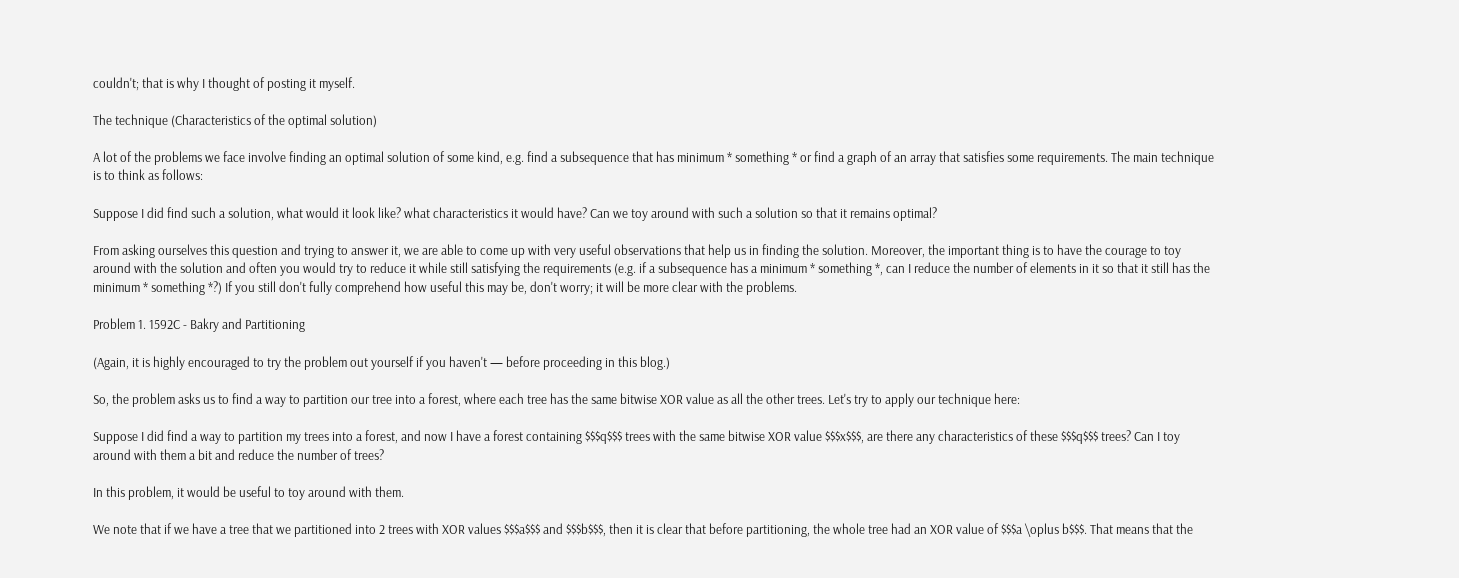couldn't; that is why I thought of posting it myself.

The technique (Characteristics of the optimal solution)

A lot of the problems we face involve finding an optimal solution of some kind, e.g. find a subsequence that has minimum * something * or find a graph of an array that satisfies some requirements. The main technique is to think as follows:

Suppose I did find such a solution, what would it look like? what characteristics it would have? Can we toy around with such a solution so that it remains optimal?

From asking ourselves this question and trying to answer it, we are able to come up with very useful observations that help us in finding the solution. Moreover, the important thing is to have the courage to toy around with the solution and often you would try to reduce it while still satisfying the requirements (e.g. if a subsequence has a minimum * something *, can I reduce the number of elements in it so that it still has the minimum * something *?) If you still don't fully comprehend how useful this may be, don't worry; it will be more clear with the problems.

Problem 1. 1592C - Bakry and Partitioning

(Again, it is highly encouraged to try the problem out yourself if you haven't — before proceeding in this blog.)

So, the problem asks us to find a way to partition our tree into a forest, where each tree has the same bitwise XOR value as all the other trees. Let's try to apply our technique here:

Suppose I did find a way to partition my trees into a forest, and now I have a forest containing $$$q$$$ trees with the same bitwise XOR value $$$x$$$, are there any characteristics of these $$$q$$$ trees? Can I toy around with them a bit and reduce the number of trees?

In this problem, it would be useful to toy around with them.

We note that if we have a tree that we partitioned into 2 trees with XOR values $$$a$$$ and $$$b$$$, then it is clear that before partitioning, the whole tree had an XOR value of $$$a \oplus b$$$. That means that the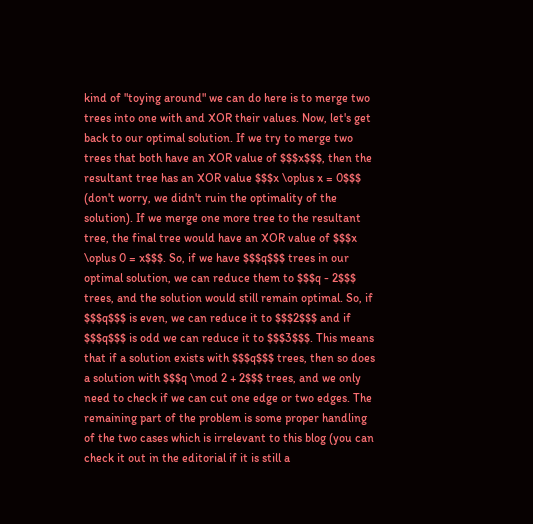kind of "toying around" we can do here is to merge two trees into one with and XOR their values. Now, let's get back to our optimal solution. If we try to merge two trees that both have an XOR value of $$$x$$$, then the resultant tree has an XOR value $$$x \oplus x = 0$$$ (don't worry, we didn't ruin the optimality of the solution). If we merge one more tree to the resultant tree, the final tree would have an XOR value of $$$x \oplus 0 = x$$$. So, if we have $$$q$$$ trees in our optimal solution, we can reduce them to $$$q - 2$$$ trees, and the solution would still remain optimal. So, if $$$q$$$ is even, we can reduce it to $$$2$$$ and if $$$q$$$ is odd we can reduce it to $$$3$$$. This means that if a solution exists with $$$q$$$ trees, then so does a solution with $$$q \mod 2 + 2$$$ trees, and we only need to check if we can cut one edge or two edges. The remaining part of the problem is some proper handling of the two cases which is irrelevant to this blog (you can check it out in the editorial if it is still a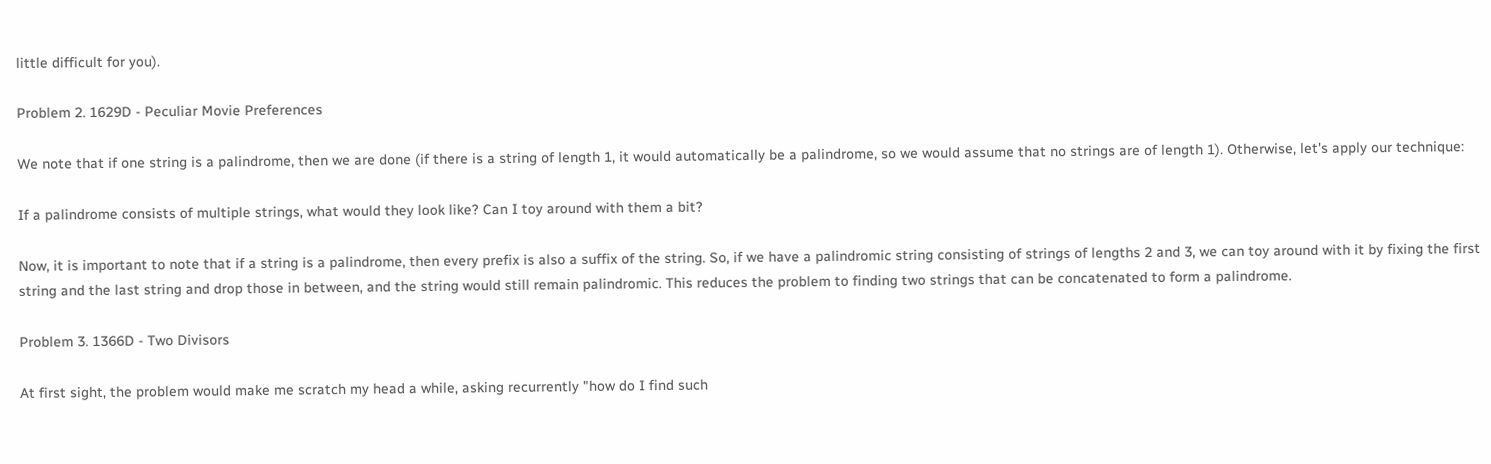little difficult for you).

Problem 2. 1629D - Peculiar Movie Preferences

We note that if one string is a palindrome, then we are done (if there is a string of length 1, it would automatically be a palindrome, so we would assume that no strings are of length 1). Otherwise, let's apply our technique:

If a palindrome consists of multiple strings, what would they look like? Can I toy around with them a bit?

Now, it is important to note that if a string is a palindrome, then every prefix is also a suffix of the string. So, if we have a palindromic string consisting of strings of lengths 2 and 3, we can toy around with it by fixing the first string and the last string and drop those in between, and the string would still remain palindromic. This reduces the problem to finding two strings that can be concatenated to form a palindrome.

Problem 3. 1366D - Two Divisors

At first sight, the problem would make me scratch my head a while, asking recurrently "how do I find such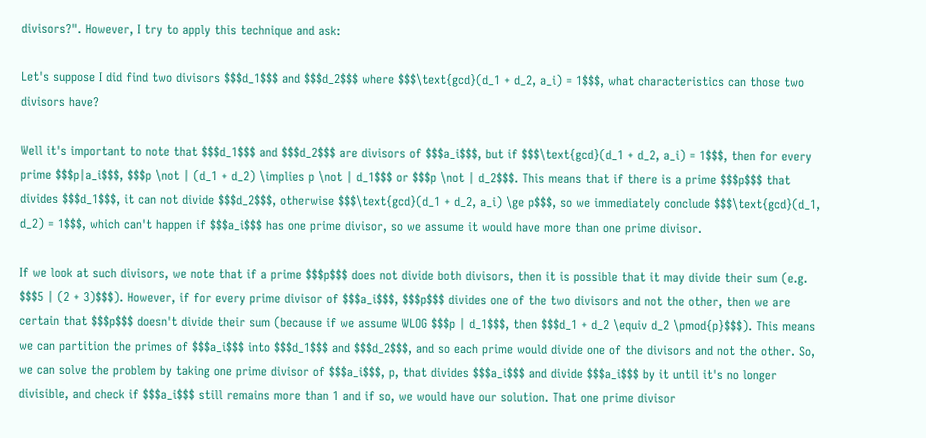divisors?". However, I try to apply this technique and ask:

Let's suppose I did find two divisors $$$d_1$$$ and $$$d_2$$$ where $$$\text{gcd}(d_1 + d_2, a_i) = 1$$$, what characteristics can those two divisors have?

Well it's important to note that $$$d_1$$$ and $$$d_2$$$ are divisors of $$$a_i$$$, but if $$$\text{gcd}(d_1 + d_2, a_i) = 1$$$, then for every prime $$$p|a_i$$$, $$$p \not | (d_1 + d_2) \implies p \not | d_1$$$ or $$$p \not | d_2$$$. This means that if there is a prime $$$p$$$ that divides $$$d_1$$$, it can not divide $$$d_2$$$, otherwise $$$\text{gcd}(d_1 + d_2, a_i) \ge p$$$, so we immediately conclude $$$\text{gcd}(d_1, d_2) = 1$$$, which can't happen if $$$a_i$$$ has one prime divisor, so we assume it would have more than one prime divisor.

If we look at such divisors, we note that if a prime $$$p$$$ does not divide both divisors, then it is possible that it may divide their sum (e.g. $$$5 | (2 + 3)$$$). However, if for every prime divisor of $$$a_i$$$, $$$p$$$ divides one of the two divisors and not the other, then we are certain that $$$p$$$ doesn't divide their sum (because if we assume WLOG $$$p | d_1$$$, then $$$d_1 + d_2 \equiv d_2 \pmod{p}$$$). This means we can partition the primes of $$$a_i$$$ into $$$d_1$$$ and $$$d_2$$$, and so each prime would divide one of the divisors and not the other. So, we can solve the problem by taking one prime divisor of $$$a_i$$$, p, that divides $$$a_i$$$ and divide $$$a_i$$$ by it until it's no longer divisible, and check if $$$a_i$$$ still remains more than 1 and if so, we would have our solution. That one prime divisor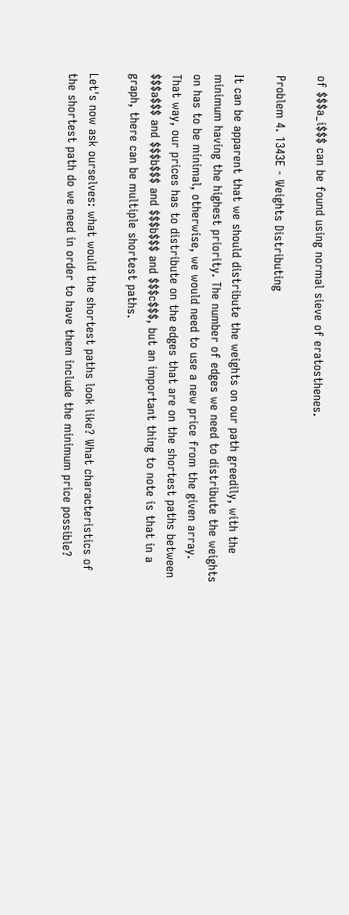of $$$a_i$$$ can be found using normal sieve of eratosthenes.

Problem 4. 1343E - Weights Distributing

It can be apparent that we should distribute the weights on our path greedily, with the minimum having the highest priority. The number of edges we need to distribute the weights on has to be minimal, otherwise, we would need to use a new price from the given array. That way, our prices has to distribute on the edges that are on the shortest paths between $$$a$$$ and $$$b$$$ and $$$b$$$ and $$$c$$$, but an important thing to note is that in a graph, there can be multiple shortest paths.

Let's now ask ourselves: what would the shortest paths look like? What characteristics of the shortest path do we need in order to have them include the minimum price possible?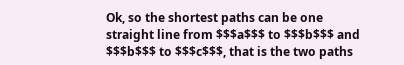Ok, so the shortest paths can be one straight line from $$$a$$$ to $$$b$$$ and $$$b$$$ to $$$c$$$, that is the two paths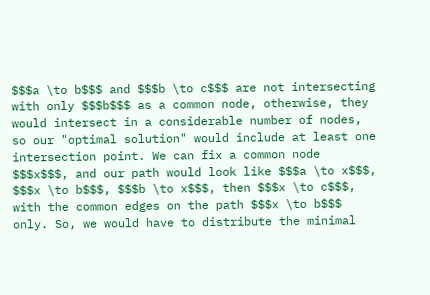$$$a \to b$$$ and $$$b \to c$$$ are not intersecting with only $$$b$$$ as a common node, otherwise, they would intersect in a considerable number of nodes, so our "optimal solution" would include at least one intersection point. We can fix a common node $$$x$$$, and our path would look like $$$a \to x$$$, $$$x \to b$$$, $$$b \to x$$$, then $$$x \to c$$$, with the common edges on the path $$$x \to b$$$ only. So, we would have to distribute the minimal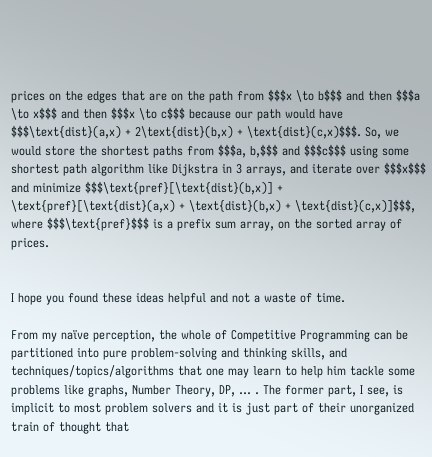prices on the edges that are on the path from $$$x \to b$$$ and then $$$a \to x$$$ and then $$$x \to c$$$ because our path would have $$$\text{dist}(a,x) + 2\text{dist}(b,x) + \text{dist}(c,x)$$$. So, we would store the shortest paths from $$$a, b,$$$ and $$$c$$$ using some shortest path algorithm like Dijkstra in 3 arrays, and iterate over $$$x$$$ and minimize $$$\text{pref}[\text{dist}(b,x)] + \text{pref}[\text{dist}(a,x) + \text{dist}(b,x) + \text{dist}(c,x)]$$$, where $$$\text{pref}$$$ is a prefix sum array, on the sorted array of prices.


I hope you found these ideas helpful and not a waste of time.

From my naïve perception, the whole of Competitive Programming can be partitioned into pure problem-solving and thinking skills, and techniques/topics/algorithms that one may learn to help him tackle some problems like graphs, Number Theory, DP, ... . The former part, I see, is implicit to most problem solvers and it is just part of their unorganized train of thought that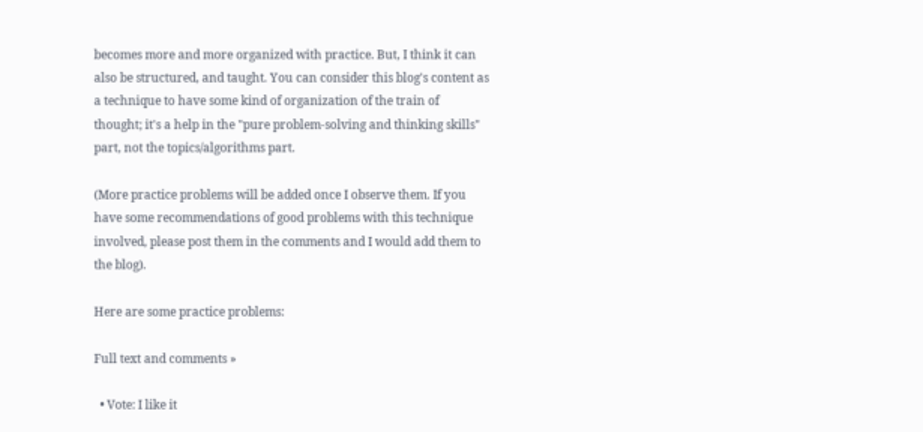becomes more and more organized with practice. But, I think it can also be structured, and taught. You can consider this blog's content as a technique to have some kind of organization of the train of thought; it's a help in the "pure problem-solving and thinking skills" part, not the topics/algorithms part.

(More practice problems will be added once I observe them. If you have some recommendations of good problems with this technique involved, please post them in the comments and I would add them to the blog).

Here are some practice problems:

Full text and comments »

  • Vote: I like it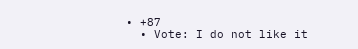• +87
  • Vote: I do not like it